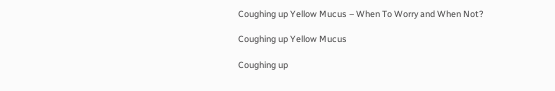Coughing up Yellow Mucus – When To Worry and When Not?

Coughing up Yellow Mucus

Coughing up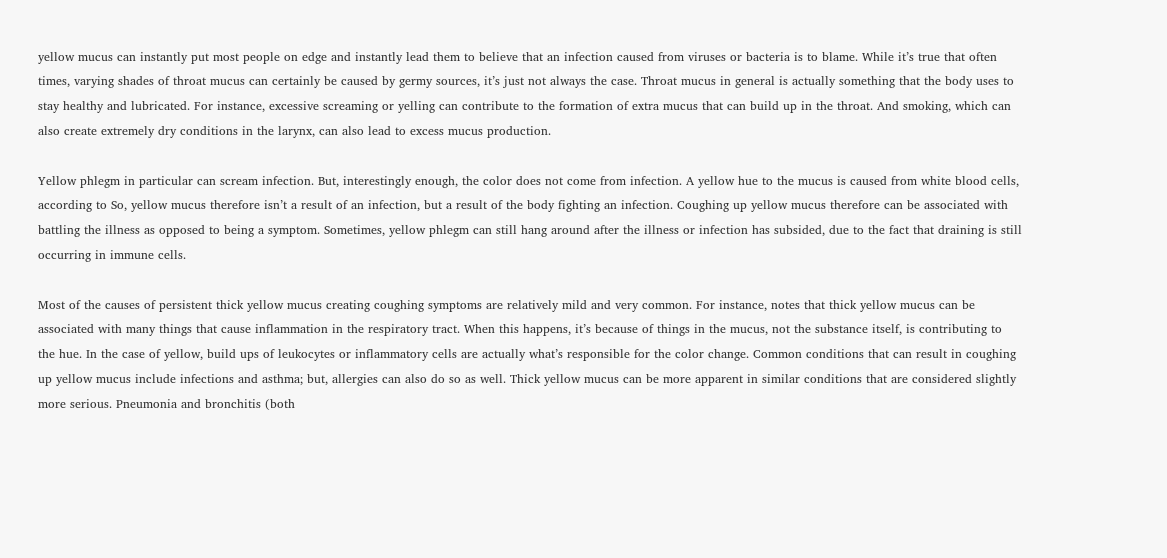yellow mucus can instantly put most people on edge and instantly lead them to believe that an infection caused from viruses or bacteria is to blame. While it’s true that often times, varying shades of throat mucus can certainly be caused by germy sources, it’s just not always the case. Throat mucus in general is actually something that the body uses to stay healthy and lubricated. For instance, excessive screaming or yelling can contribute to the formation of extra mucus that can build up in the throat. And smoking, which can also create extremely dry conditions in the larynx, can also lead to excess mucus production.

Yellow phlegm in particular can scream infection. But, interestingly enough, the color does not come from infection. A yellow hue to the mucus is caused from white blood cells, according to So, yellow mucus therefore isn’t a result of an infection, but a result of the body fighting an infection. Coughing up yellow mucus therefore can be associated with battling the illness as opposed to being a symptom. Sometimes, yellow phlegm can still hang around after the illness or infection has subsided, due to the fact that draining is still occurring in immune cells.

Most of the causes of persistent thick yellow mucus creating coughing symptoms are relatively mild and very common. For instance, notes that thick yellow mucus can be associated with many things that cause inflammation in the respiratory tract. When this happens, it’s because of things in the mucus, not the substance itself, is contributing to the hue. In the case of yellow, build ups of leukocytes or inflammatory cells are actually what’s responsible for the color change. Common conditions that can result in coughing up yellow mucus include infections and asthma; but, allergies can also do so as well. Thick yellow mucus can be more apparent in similar conditions that are considered slightly more serious. Pneumonia and bronchitis (both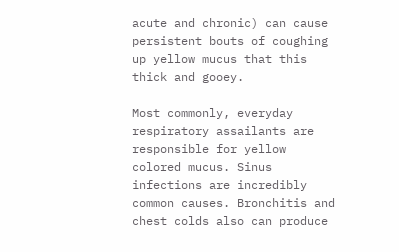acute and chronic) can cause persistent bouts of coughing up yellow mucus that this thick and gooey.

Most commonly, everyday respiratory assailants are responsible for yellow colored mucus. Sinus infections are incredibly common causes. Bronchitis and chest colds also can produce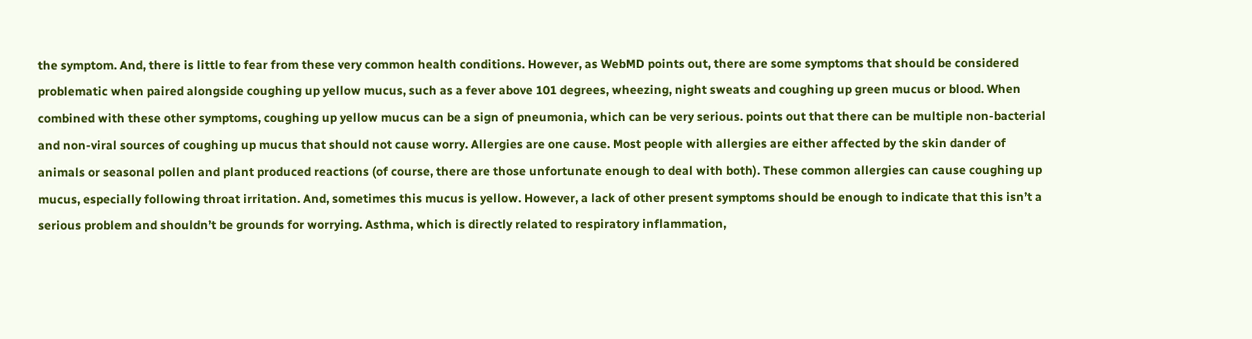the symptom. And, there is little to fear from these very common health conditions. However, as WebMD points out, there are some symptoms that should be considered problematic when paired alongside coughing up yellow mucus, such as a fever above 101 degrees, wheezing, night sweats and coughing up green mucus or blood. When combined with these other symptoms, coughing up yellow mucus can be a sign of pneumonia, which can be very serious. points out that there can be multiple non-bacterial and non-viral sources of coughing up mucus that should not cause worry. Allergies are one cause. Most people with allergies are either affected by the skin dander of animals or seasonal pollen and plant produced reactions (of course, there are those unfortunate enough to deal with both). These common allergies can cause coughing up mucus, especially following throat irritation. And, sometimes this mucus is yellow. However, a lack of other present symptoms should be enough to indicate that this isn’t a serious problem and shouldn’t be grounds for worrying. Asthma, which is directly related to respiratory inflammation,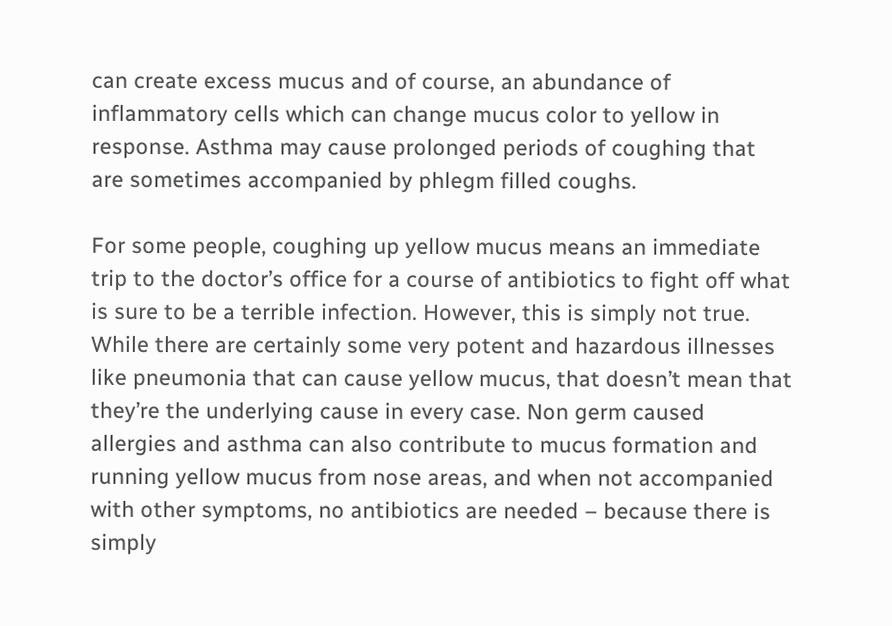can create excess mucus and of course, an abundance of inflammatory cells which can change mucus color to yellow in response. Asthma may cause prolonged periods of coughing that are sometimes accompanied by phlegm filled coughs.

For some people, coughing up yellow mucus means an immediate trip to the doctor’s office for a course of antibiotics to fight off what is sure to be a terrible infection. However, this is simply not true. While there are certainly some very potent and hazardous illnesses like pneumonia that can cause yellow mucus, that doesn’t mean that they’re the underlying cause in every case. Non germ caused allergies and asthma can also contribute to mucus formation and running yellow mucus from nose areas, and when not accompanied with other symptoms, no antibiotics are needed – because there is simply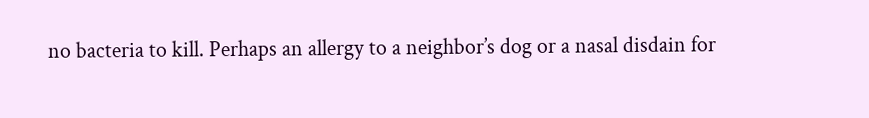no bacteria to kill. Perhaps an allergy to a neighbor’s dog or a nasal disdain for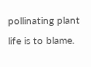pollinating plant life is to blame.